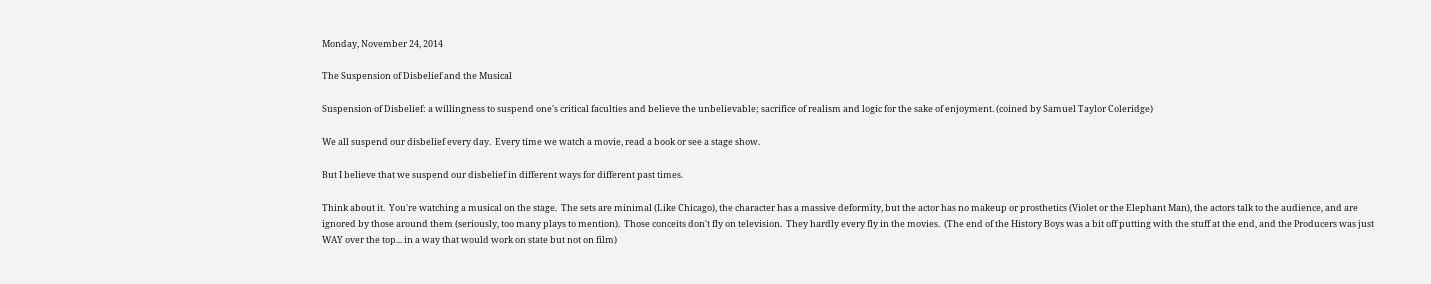Monday, November 24, 2014

The Suspension of Disbelief and the Musical

Suspension of Disbelief: a willingness to suspend one's critical faculties and believe the unbelievable; sacrifice of realism and logic for the sake of enjoyment. (coined by Samuel Taylor Coleridge)

We all suspend our disbelief every day.  Every time we watch a movie, read a book or see a stage show.

But I believe that we suspend our disbelief in different ways for different past times.

Think about it.  You're watching a musical on the stage.  The sets are minimal (Like Chicago), the character has a massive deformity, but the actor has no makeup or prosthetics (Violet or the Elephant Man), the actors talk to the audience, and are ignored by those around them (seriously, too many plays to mention).  Those conceits don't fly on television.  They hardly every fly in the movies.  (The end of the History Boys was a bit off putting with the stuff at the end, and the Producers was just WAY over the top... in a way that would work on state but not on film)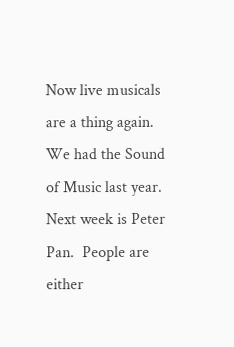Now live musicals are a thing again.  We had the Sound of Music last year.  Next week is Peter Pan.  People are either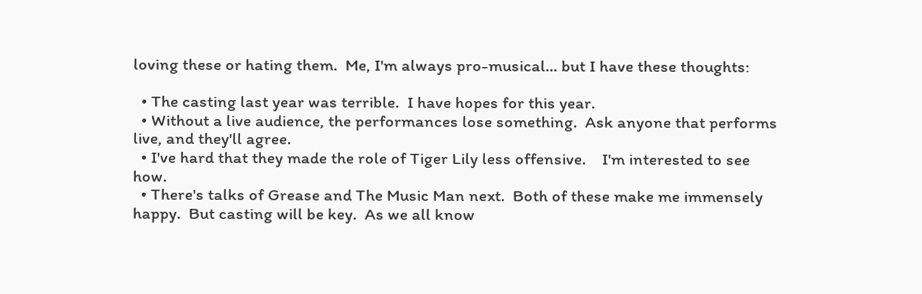loving these or hating them.  Me, I'm always pro-musical... but I have these thoughts:

  • The casting last year was terrible.  I have hopes for this year.
  • Without a live audience, the performances lose something.  Ask anyone that performs live, and they'll agree.
  • I've hard that they made the role of Tiger Lily less offensive.    I'm interested to see how.
  • There's talks of Grease and The Music Man next.  Both of these make me immensely happy.  But casting will be key.  As we all know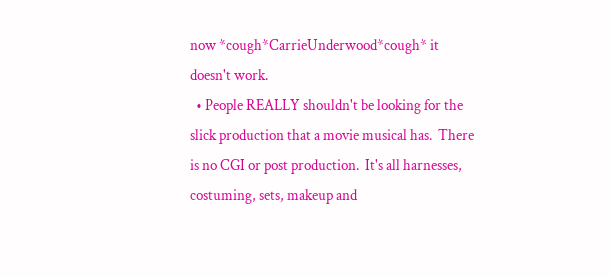now *cough*CarrieUnderwood*cough* it doesn't work.
  • People REALLY shouldn't be looking for the slick production that a movie musical has.  There is no CGI or post production.  It's all harnesses, costuming, sets, makeup and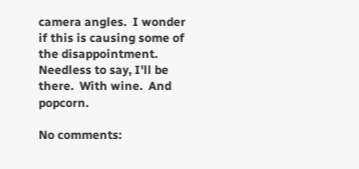camera angles.  I wonder if this is causing some of the disappointment.
Needless to say, I'll be there.  With wine.  And popcorn.

No comments: